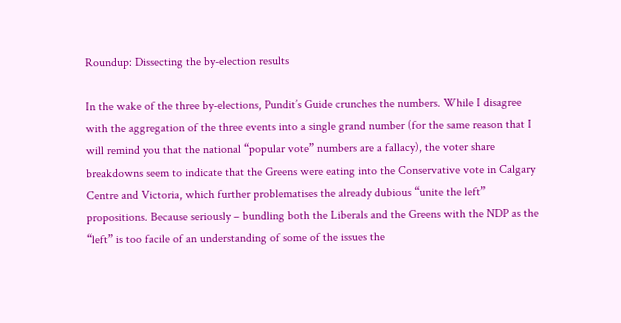Roundup: Dissecting the by-election results

In the wake of the three by-elections, Pundit’s Guide crunches the numbers. While I disagree with the aggregation of the three events into a single grand number (for the same reason that I will remind you that the national “popular vote” numbers are a fallacy), the voter share breakdowns seem to indicate that the Greens were eating into the Conservative vote in Calgary Centre and Victoria, which further problematises the already dubious “unite the left” propositions. Because seriously – bundling both the Liberals and the Greens with the NDP as the “left” is too facile of an understanding of some of the issues the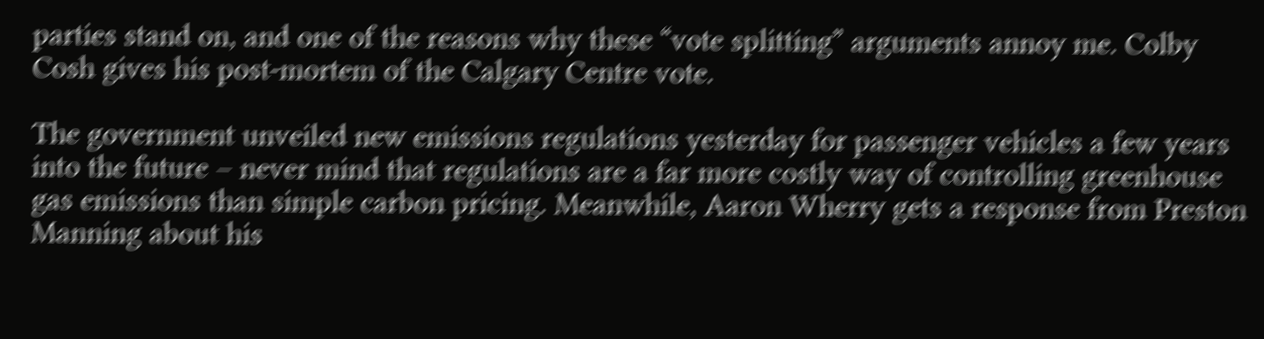parties stand on, and one of the reasons why these “vote splitting” arguments annoy me. Colby Cosh gives his post-mortem of the Calgary Centre vote.

The government unveiled new emissions regulations yesterday for passenger vehicles a few years into the future – never mind that regulations are a far more costly way of controlling greenhouse gas emissions than simple carbon pricing. Meanwhile, Aaron Wherry gets a response from Preston Manning about his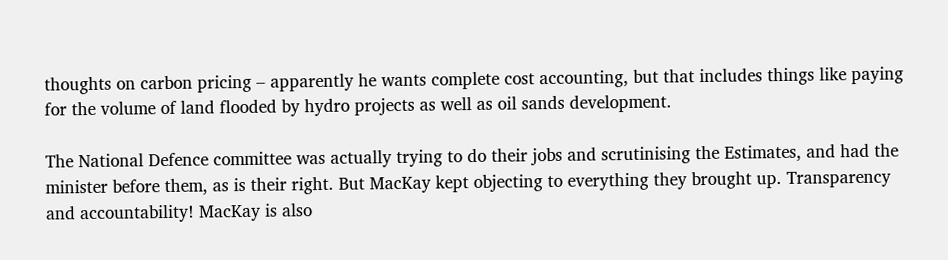thoughts on carbon pricing – apparently he wants complete cost accounting, but that includes things like paying for the volume of land flooded by hydro projects as well as oil sands development.

The National Defence committee was actually trying to do their jobs and scrutinising the Estimates, and had the minister before them, as is their right. But MacKay kept objecting to everything they brought up. Transparency and accountability! MacKay is also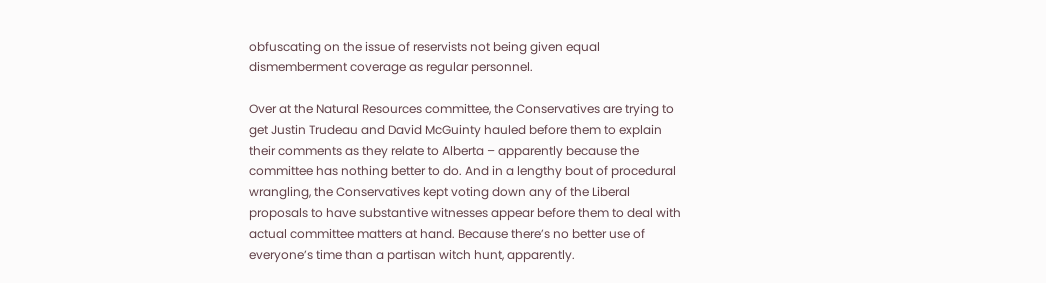obfuscating on the issue of reservists not being given equal dismemberment coverage as regular personnel.

Over at the Natural Resources committee, the Conservatives are trying to get Justin Trudeau and David McGuinty hauled before them to explain their comments as they relate to Alberta – apparently because the committee has nothing better to do. And in a lengthy bout of procedural wrangling, the Conservatives kept voting down any of the Liberal proposals to have substantive witnesses appear before them to deal with actual committee matters at hand. Because there’s no better use of everyone’s time than a partisan witch hunt, apparently.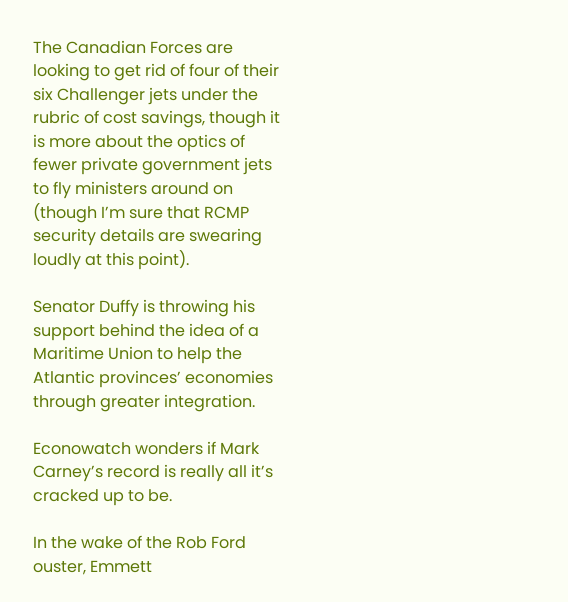The Canadian Forces are looking to get rid of four of their six Challenger jets under the rubric of cost savings, though it is more about the optics of fewer private government jets to fly ministers around on (though I’m sure that RCMP security details are swearing loudly at this point).

Senator Duffy is throwing his support behind the idea of a Maritime Union to help the Atlantic provinces’ economies through greater integration.

Econowatch wonders if Mark Carney’s record is really all it’s cracked up to be.

In the wake of the Rob Ford ouster, Emmett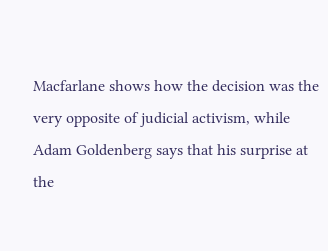Macfarlane shows how the decision was the very opposite of judicial activism, while Adam Goldenberg says that his surprise at the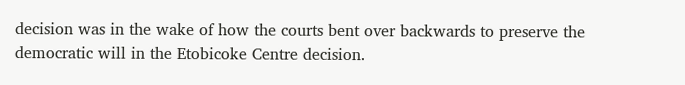decision was in the wake of how the courts bent over backwards to preserve the democratic will in the Etobicoke Centre decision.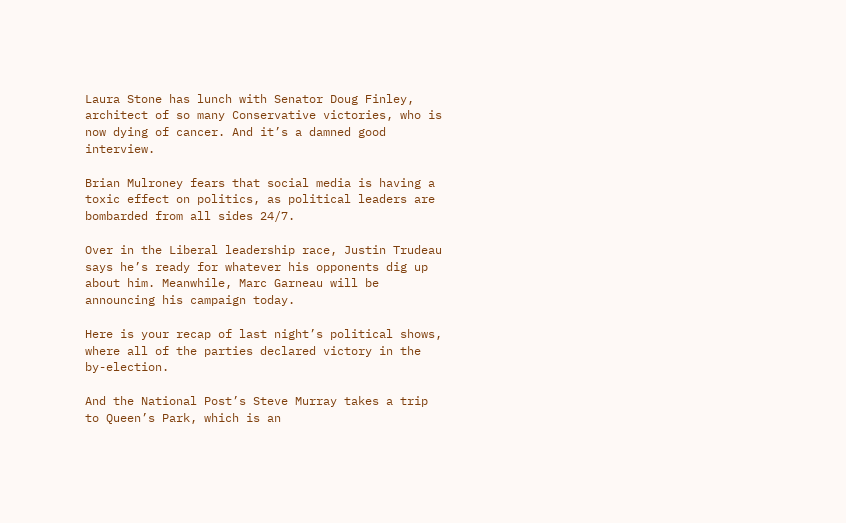Laura Stone has lunch with Senator Doug Finley, architect of so many Conservative victories, who is now dying of cancer. And it’s a damned good interview.

Brian Mulroney fears that social media is having a toxic effect on politics, as political leaders are bombarded from all sides 24/7.

Over in the Liberal leadership race, Justin Trudeau says he’s ready for whatever his opponents dig up about him. Meanwhile, Marc Garneau will be announcing his campaign today.

Here is your recap of last night’s political shows, where all of the parties declared victory in the by-election.

And the National Post’s Steve Murray takes a trip to Queen’s Park, which is an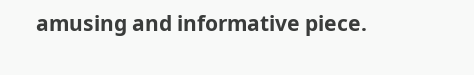amusing and informative piece.